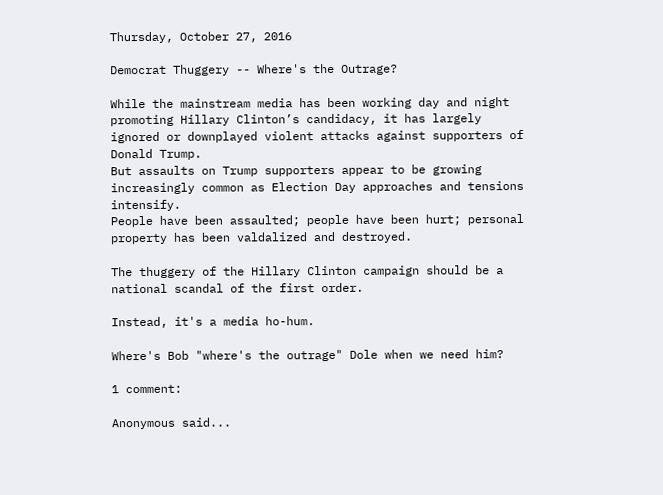Thursday, October 27, 2016

Democrat Thuggery -- Where's the Outrage?

While the mainstream media has been working day and night promoting Hillary Clinton’s candidacy, it has largely ignored or downplayed violent attacks against supporters of Donald Trump.
But assaults on Trump supporters appear to be growing increasingly common as Election Day approaches and tensions intensify.
People have been assaulted; people have been hurt; personal property has been valdalized and destroyed.

The thuggery of the Hillary Clinton campaign should be a national scandal of the first order.

Instead, it's a media ho-hum.

Where's Bob "where's the outrage" Dole when we need him?

1 comment:

Anonymous said...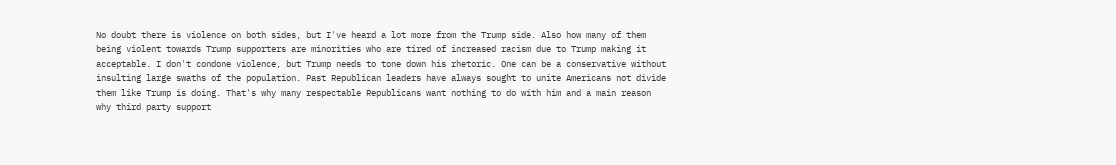No doubt there is violence on both sides, but I've heard a lot more from the Trump side. Also how many of them being violent towards Trump supporters are minorities who are tired of increased racism due to Trump making it acceptable. I don't condone violence, but Trump needs to tone down his rhetoric. One can be a conservative without insulting large swaths of the population. Past Republican leaders have always sought to unite Americans not divide them like Trump is doing. That's why many respectable Republicans want nothing to do with him and a main reason why third party support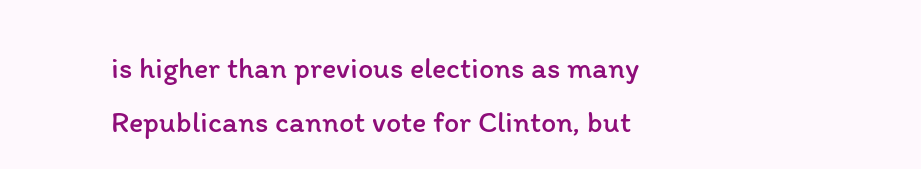is higher than previous elections as many Republicans cannot vote for Clinton, but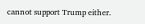cannot support Trump either.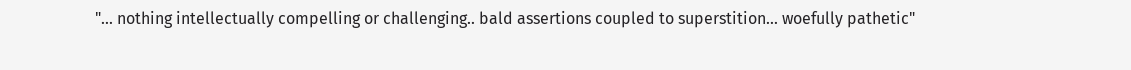"... nothing intellectually compelling or challenging.. bald assertions coupled to superstition... woefully pathetic"